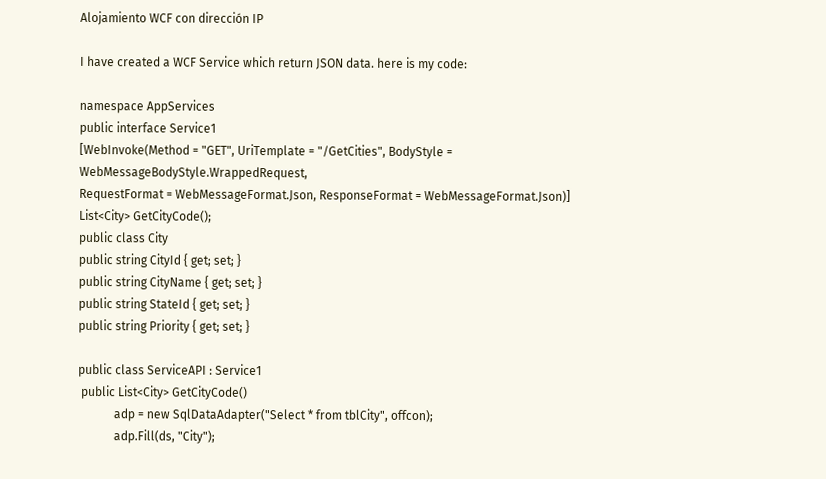Alojamiento WCF con dirección IP

I have created a WCF Service which return JSON data. here is my code:

namespace AppServices
public interface Service1
[WebInvoke(Method = "GET", UriTemplate = "/GetCities", BodyStyle = WebMessageBodyStyle.WrappedRequest,
RequestFormat = WebMessageFormat.Json, ResponseFormat = WebMessageFormat.Json)]
List<City> GetCityCode();
public class City
public string CityId { get; set; }
public string CityName { get; set; }
public string StateId { get; set; }
public string Priority { get; set; }

public class ServiceAPI : Service1
 public List<City> GetCityCode()
            adp = new SqlDataAdapter("Select * from tblCity", offcon);
            adp.Fill(ds, "City");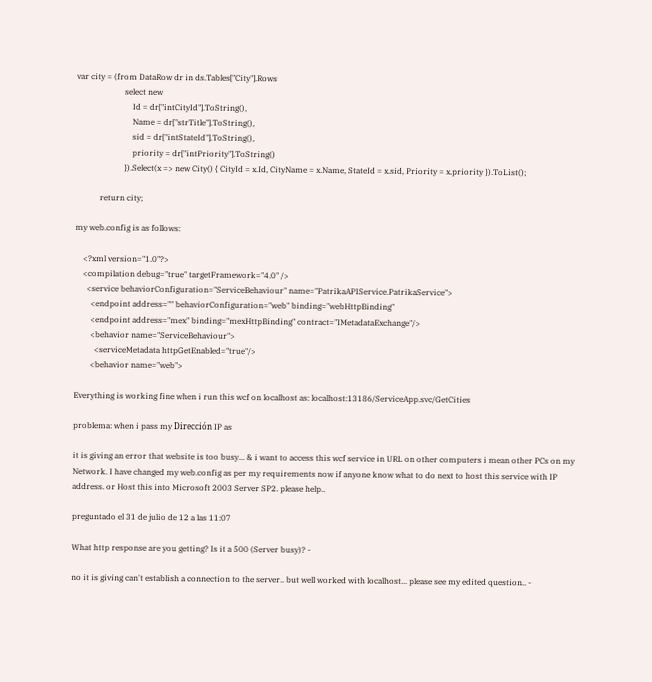var city = (from DataRow dr in ds.Tables["City"].Rows
                        select new
                            Id = dr["intCityId"].ToString(),
                            Name = dr["strTitle"].ToString(),
                            sid = dr["intStateId"].ToString(),
                            priority = dr["intPriority"].ToString()
                        }).Select(x => new City() { CityId = x.Id, CityName = x.Name, StateId = x.sid, Priority = x.priority }).ToList();

            return city;

my web.config is as follows:

    <?xml version="1.0"?>
    <compilation debug="true" targetFramework="4.0" />
      <service behaviorConfiguration="ServiceBehaviour" name="PatrikaAPIService.PatrikaService">
        <endpoint address="" behaviorConfiguration="web" binding="webHttpBinding"
        <endpoint address="mex" binding="mexHttpBinding" contract="IMetadataExchange"/>
        <behavior name="ServiceBehaviour">
          <serviceMetadata httpGetEnabled="true"/>
        <behavior name="web">

Everything is working fine when i run this wcf on localhost as: localhost:13186/ServiceApp.svc/GetCities

problema: when i pass my Dirección IP as

it is giving an error that website is too busy... & i want to access this wcf service in URL on other computers i mean other PCs on my Network. I have changed my web.config as per my requirements now if anyone know what to do next to host this service with IP address. or Host this into Microsoft 2003 Server SP2. please help..

preguntado el 31 de julio de 12 a las 11:07

What http response are you getting? Is it a 500 (Server busy)? -

no it is giving can't establish a connection to the server.. but well worked with localhost... please see my edited question.. -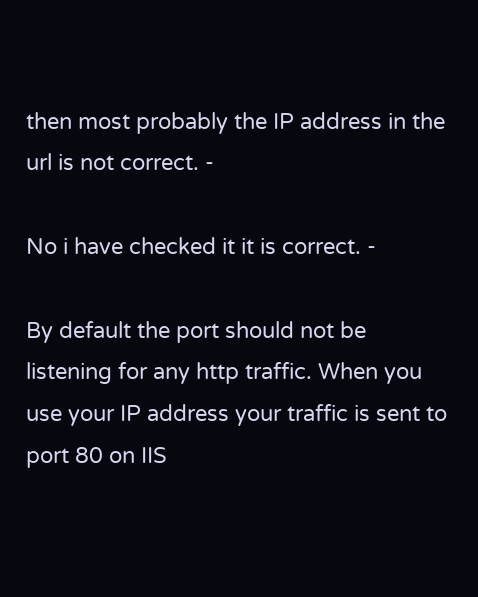then most probably the IP address in the url is not correct. -

No i have checked it it is correct. -

By default the port should not be listening for any http traffic. When you use your IP address your traffic is sent to port 80 on IIS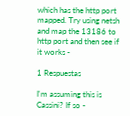which has the http port mapped. Try using netsh and map the 13186 to http port and then see if it works -

1 Respuestas

I'm assuming this is Cassini? If so -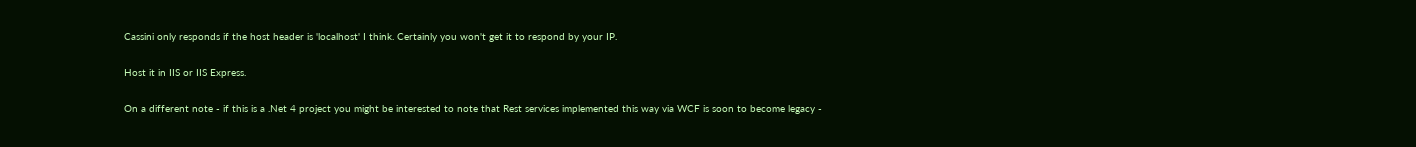Cassini only responds if the host header is 'localhost' I think. Certainly you won't get it to respond by your IP.

Host it in IIS or IIS Express.

On a different note - if this is a .Net 4 project you might be interested to note that Rest services implemented this way via WCF is soon to become legacy -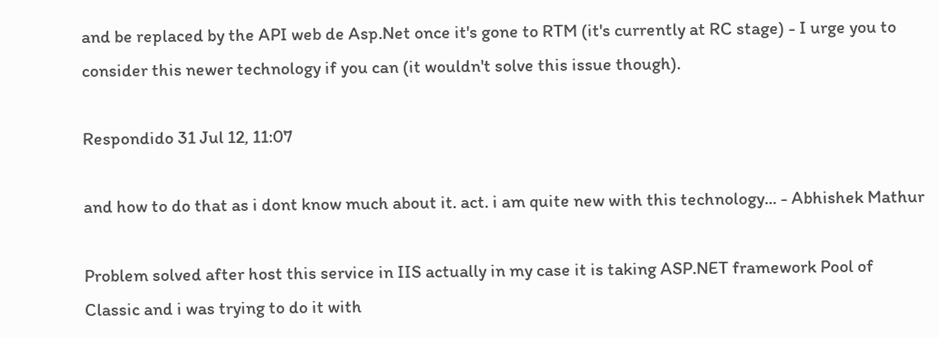and be replaced by the API web de Asp.Net once it's gone to RTM (it's currently at RC stage) - I urge you to consider this newer technology if you can (it wouldn't solve this issue though).

Respondido 31 Jul 12, 11:07

and how to do that as i dont know much about it. act. i am quite new with this technology... - Abhishek Mathur

Problem solved after host this service in IIS actually in my case it is taking ASP.NET framework Pool of Classic and i was trying to do it with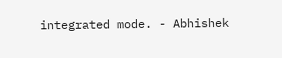integrated mode. - Abhishek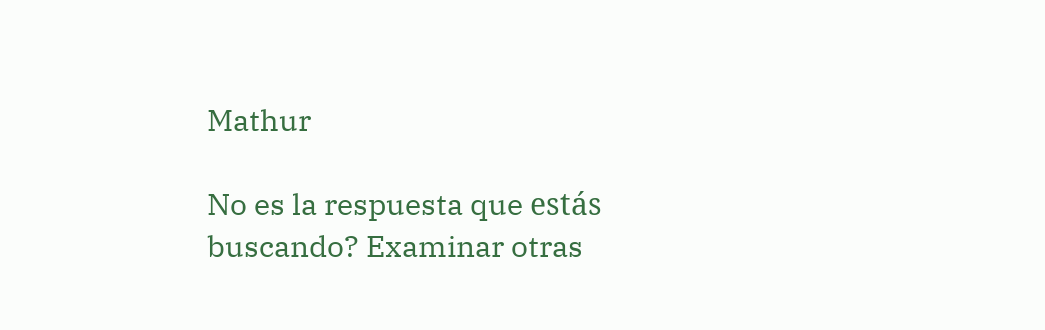Mathur

No es la respuesta que estás buscando? Examinar otras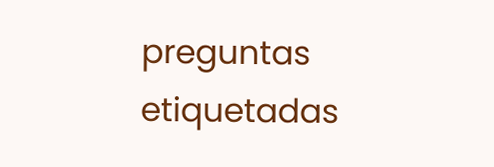preguntas etiquetadas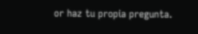or haz tu propia pregunta.